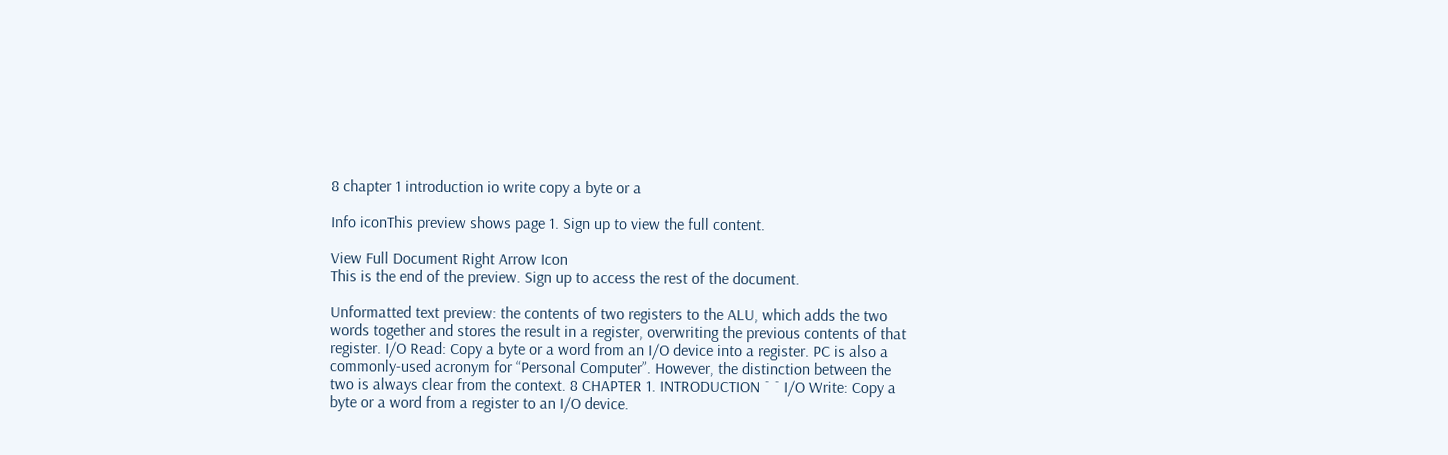8 chapter 1 introduction io write copy a byte or a

Info iconThis preview shows page 1. Sign up to view the full content.

View Full Document Right Arrow Icon
This is the end of the preview. Sign up to access the rest of the document.

Unformatted text preview: the contents of two registers to the ALU, which adds the two words together and stores the result in a register, overwriting the previous contents of that register. I/O Read: Copy a byte or a word from an I/O device into a register. PC is also a commonly-used acronym for “Personal Computer”. However, the distinction between the two is always clear from the context. 8 CHAPTER 1. INTRODUCTION ¯ ¯ I/O Write: Copy a byte or a word from a register to an I/O device.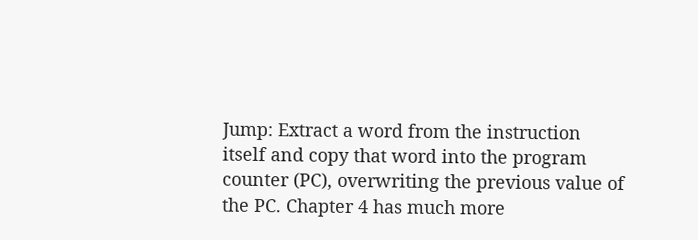Jump: Extract a word from the instruction itself and copy that word into the program counter (PC), overwriting the previous value of the PC. Chapter 4 has much more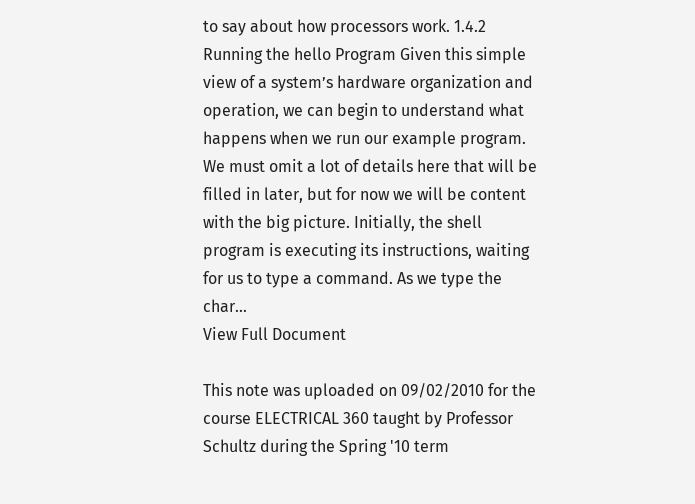to say about how processors work. 1.4.2 Running the hello Program Given this simple view of a system’s hardware organization and operation, we can begin to understand what happens when we run our example program. We must omit a lot of details here that will be filled in later, but for now we will be content with the big picture. Initially, the shell program is executing its instructions, waiting for us to type a command. As we type the char...
View Full Document

This note was uploaded on 09/02/2010 for the course ELECTRICAL 360 taught by Professor Schultz during the Spring '10 term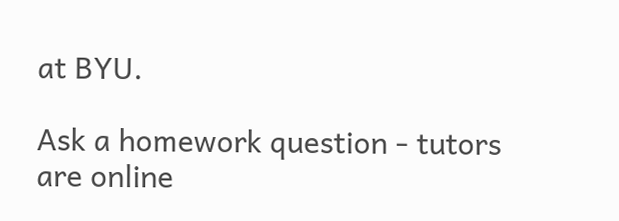at BYU.

Ask a homework question - tutors are online